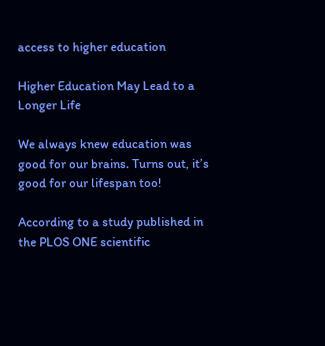access to higher education

Higher Education May Lead to a Longer Life

We always knew education was good for our brains. Turns out, it’s good for our lifespan too!

According to a study published in the PLOS ONE scientific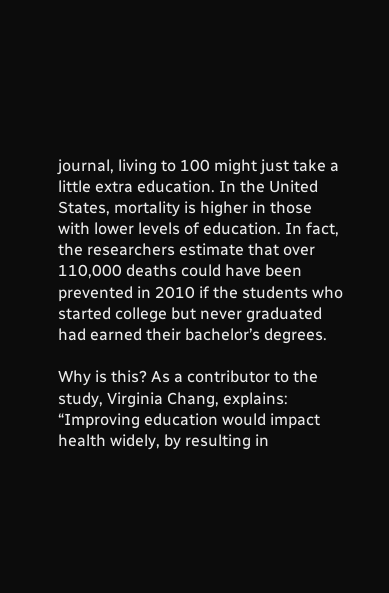journal, living to 100 might just take a little extra education. In the United States, mortality is higher in those with lower levels of education. In fact, the researchers estimate that over 110,000 deaths could have been prevented in 2010 if the students who started college but never graduated had earned their bachelor’s degrees.

Why is this? As a contributor to the study, Virginia Chang, explains: “Improving education would impact health widely, by resulting in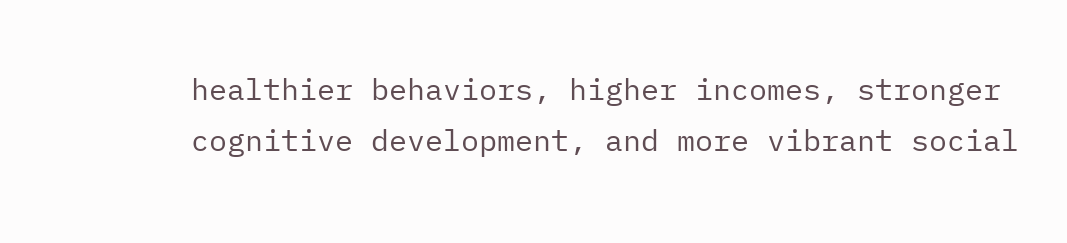healthier behaviors, higher incomes, stronger cognitive development, and more vibrant social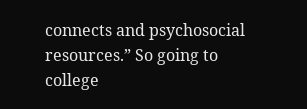connects and psychosocial resources.” So going to college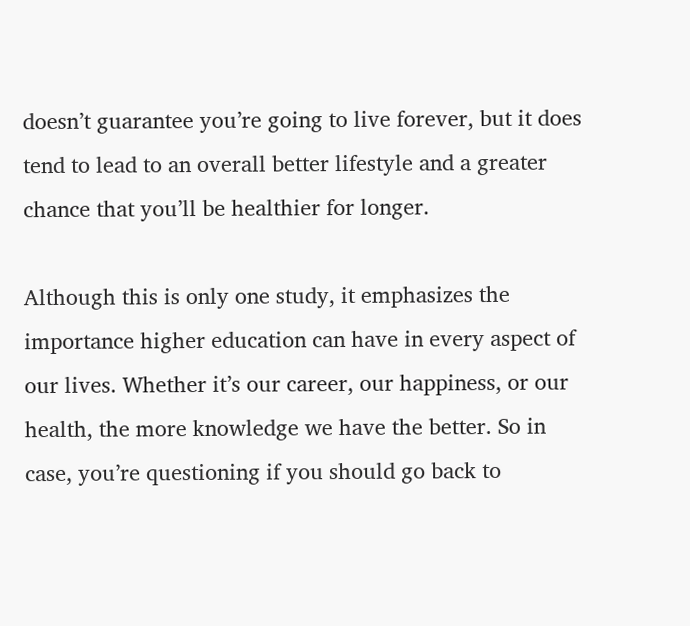doesn’t guarantee you’re going to live forever, but it does tend to lead to an overall better lifestyle and a greater chance that you’ll be healthier for longer.

Although this is only one study, it emphasizes the importance higher education can have in every aspect of our lives. Whether it’s our career, our happiness, or our health, the more knowledge we have the better. So in case, you’re questioning if you should go back to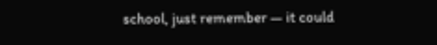school, just remember — it could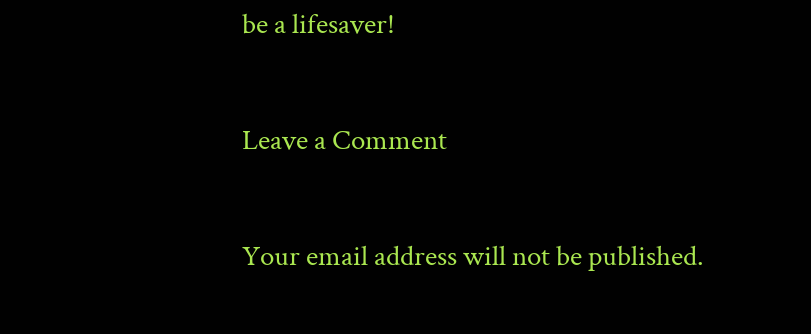be a lifesaver!

Leave a Comment

Your email address will not be published.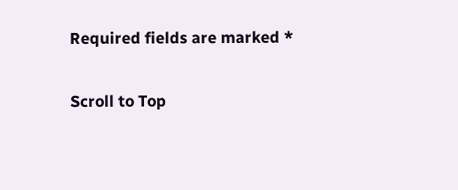Required fields are marked *

Scroll to Top